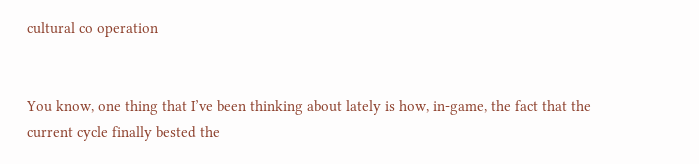cultural co operation


You know, one thing that I’ve been thinking about lately is how, in-game, the fact that the current cycle finally bested the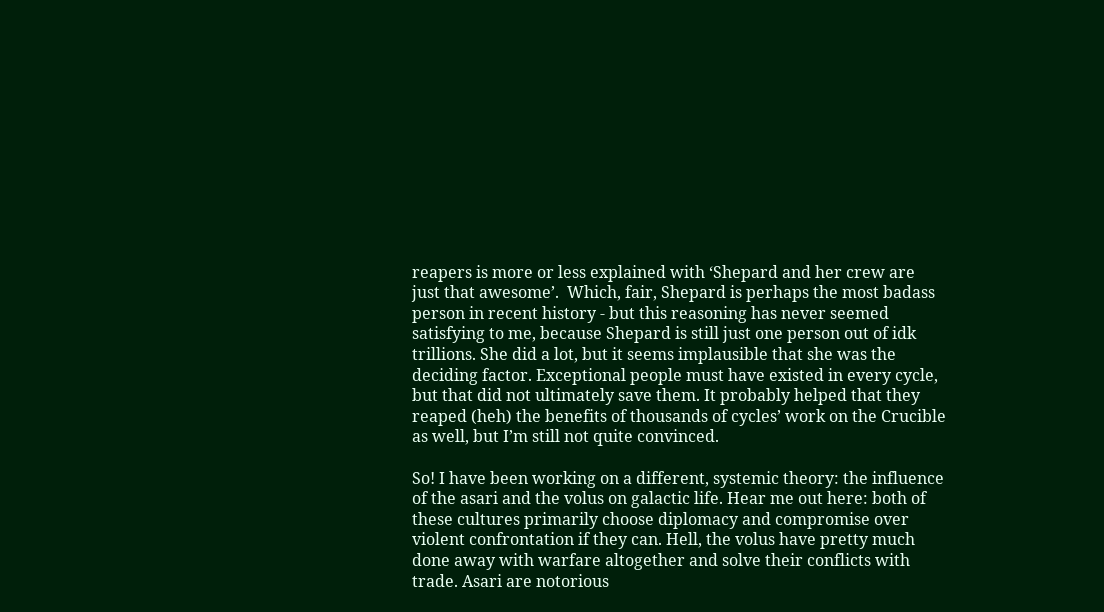reapers is more or less explained with ‘Shepard and her crew are just that awesome’.  Which, fair, Shepard is perhaps the most badass person in recent history - but this reasoning has never seemed satisfying to me, because Shepard is still just one person out of idk trillions. She did a lot, but it seems implausible that she was the deciding factor. Exceptional people must have existed in every cycle, but that did not ultimately save them. It probably helped that they reaped (heh) the benefits of thousands of cycles’ work on the Crucible as well, but I’m still not quite convinced.

So! I have been working on a different, systemic theory: the influence of the asari and the volus on galactic life. Hear me out here: both of these cultures primarily choose diplomacy and compromise over violent confrontation if they can. Hell, the volus have pretty much done away with warfare altogether and solve their conflicts with trade. Asari are notorious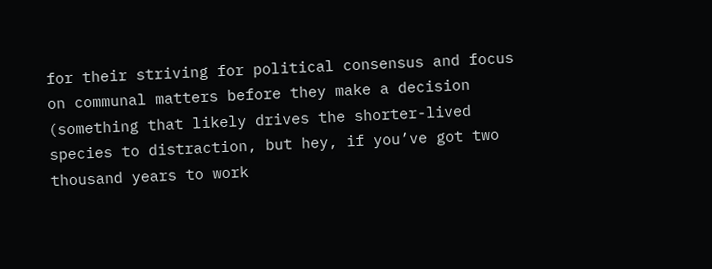for their striving for political consensus and focus on communal matters before they make a decision (something that likely drives the shorter-lived species to distraction, but hey, if you’ve got two thousand years to work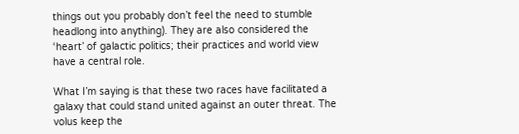things out you probably don’t feel the need to stumble headlong into anything). They are also considered the ‘heart’ of galactic politics; their practices and world view have a central role.

What I’m saying is that these two races have facilitated a galaxy that could stand united against an outer threat. The volus keep the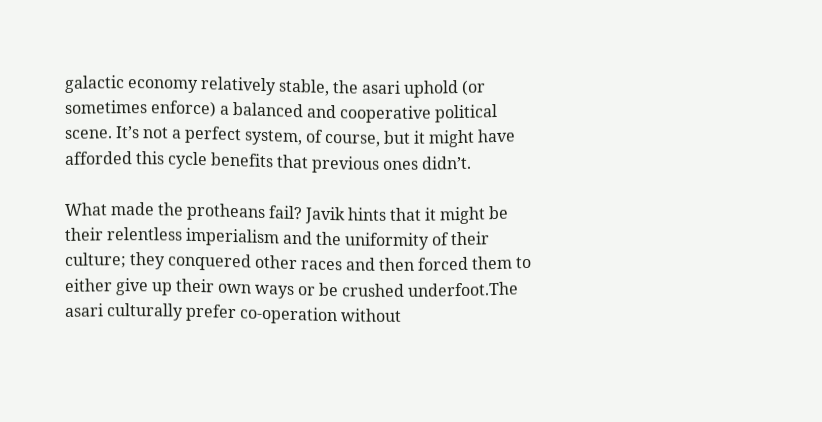galactic economy relatively stable, the asari uphold (or sometimes enforce) a balanced and cooperative political scene. It’s not a perfect system, of course, but it might have afforded this cycle benefits that previous ones didn’t.

What made the protheans fail? Javik hints that it might be their relentless imperialism and the uniformity of their culture; they conquered other races and then forced them to either give up their own ways or be crushed underfoot.The asari culturally prefer co-operation without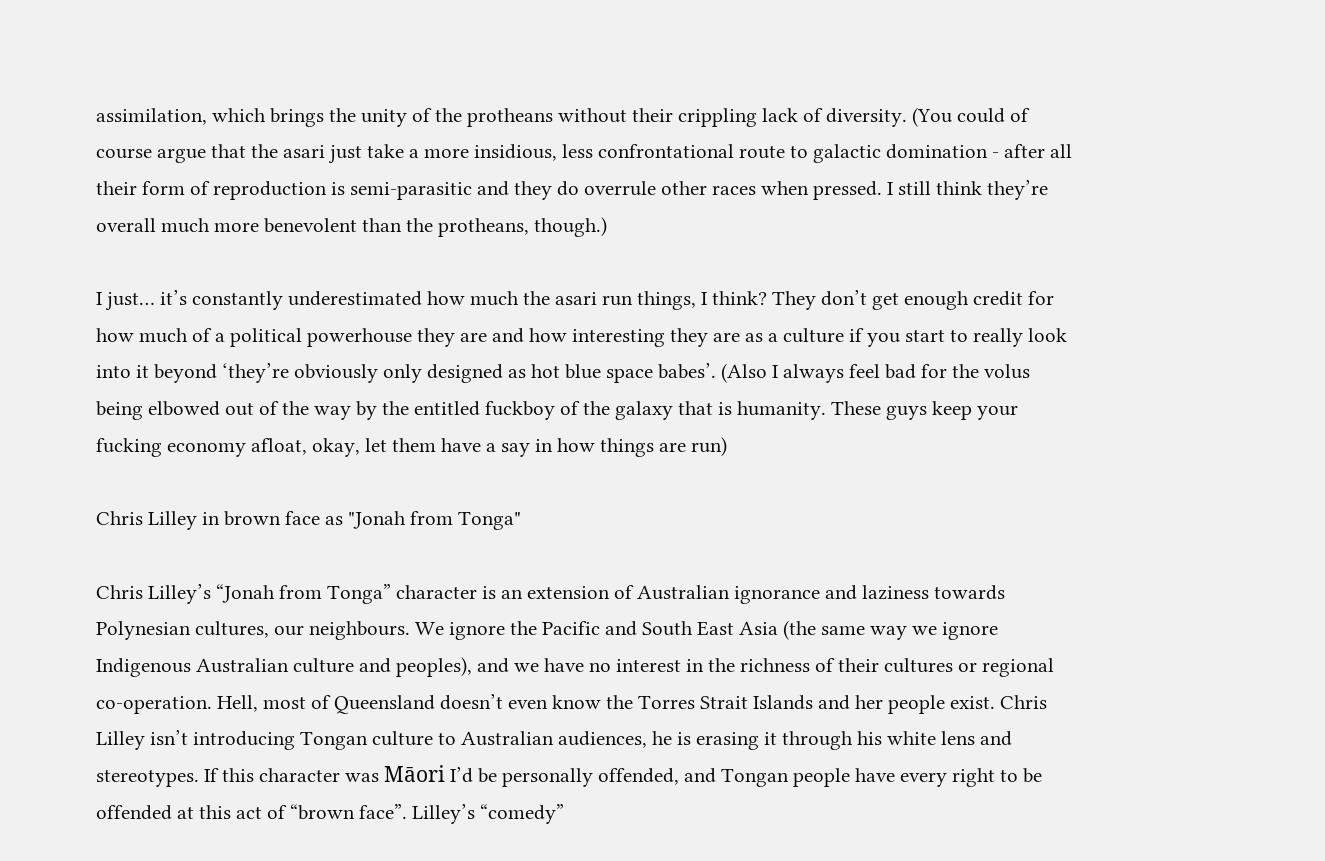assimilation, which brings the unity of the protheans without their crippling lack of diversity. (You could of course argue that the asari just take a more insidious, less confrontational route to galactic domination - after all their form of reproduction is semi-parasitic and they do overrule other races when pressed. I still think they’re overall much more benevolent than the protheans, though.)

I just… it’s constantly underestimated how much the asari run things, I think? They don’t get enough credit for how much of a political powerhouse they are and how interesting they are as a culture if you start to really look into it beyond ‘they’re obviously only designed as hot blue space babes’. (Also I always feel bad for the volus being elbowed out of the way by the entitled fuckboy of the galaxy that is humanity. These guys keep your fucking economy afloat, okay, let them have a say in how things are run)

Chris Lilley in brown face as "Jonah from Tonga"

Chris Lilley’s “Jonah from Tonga” character is an extension of Australian ignorance and laziness towards Polynesian cultures, our neighbours. We ignore the Pacific and South East Asia (the same way we ignore Indigenous Australian culture and peoples), and we have no interest in the richness of their cultures or regional co-operation. Hell, most of Queensland doesn’t even know the Torres Strait Islands and her people exist. Chris Lilley isn’t introducing Tongan culture to Australian audiences, he is erasing it through his white lens and stereotypes. If this character was Māori I’d be personally offended, and Tongan people have every right to be offended at this act of “brown face”. Lilley’s “comedy”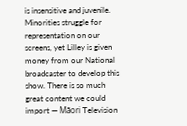is insensitive and juvenile. Minorities struggle for representation on our screens, yet Lilley is given money from our National broadcaster to develop this show. There is so much great content we could import — Māori Television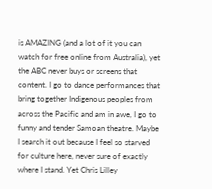is AMAZING (and a lot of it you can watch for free online from Australia), yet the ABC never buys or screens that content. I go to dance performances that bring together Indigenous peoples from across the Pacific and am in awe, I go to funny and tender Samoan theatre. Maybe I search it out because I feel so starved for culture here, never sure of exactly where I stand. Yet Chris Lilley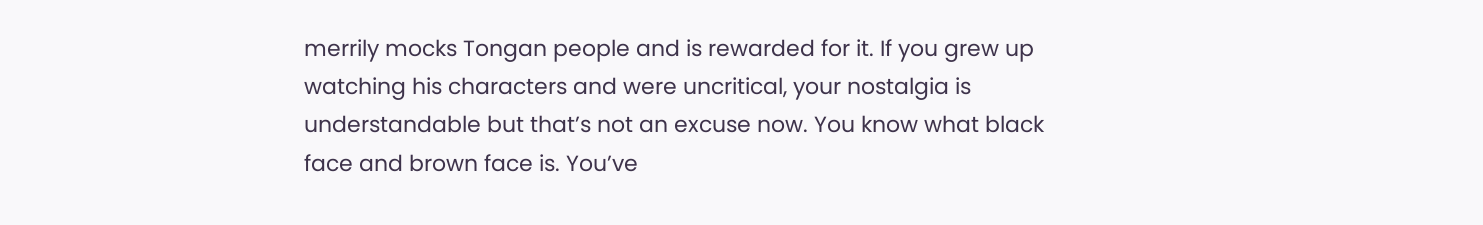merrily mocks Tongan people and is rewarded for it. If you grew up watching his characters and were uncritical, your nostalgia is understandable but that’s not an excuse now. You know what black face and brown face is. You’ve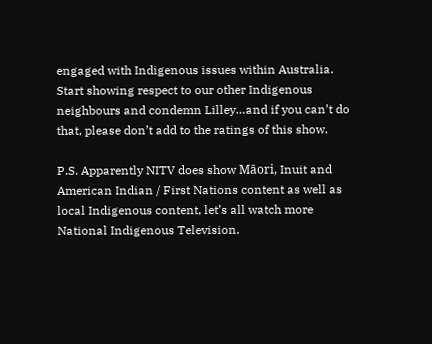engaged with Indigenous issues within Australia. Start showing respect to our other Indigenous neighbours and condemn Lilley…and if you can’t do that, please don’t add to the ratings of this show.

P.S. Apparently NITV does show Māori, Inuit and American Indian / First Nations content as well as local Indigenous content, let’s all watch more National Indigenous Television.